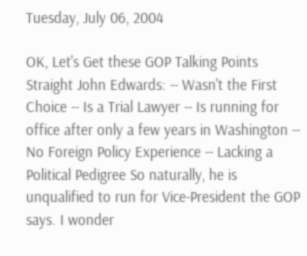Tuesday, July 06, 2004

OK, Let's Get these GOP Talking Points Straight John Edwards: -- Wasn't the First Choice -- Is a Trial Lawyer -- Is running for office after only a few years in Washington -- No Foreign Policy Experience -- Lacking a Political Pedigree So naturally, he is unqualified to run for Vice-President the GOP says. I wonder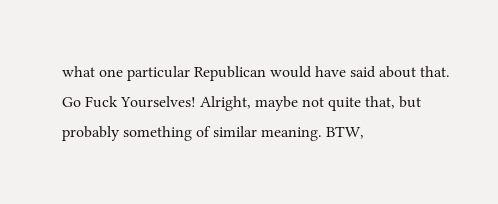what one particular Republican would have said about that. Go Fuck Yourselves! Alright, maybe not quite that, but probably something of similar meaning. BTW,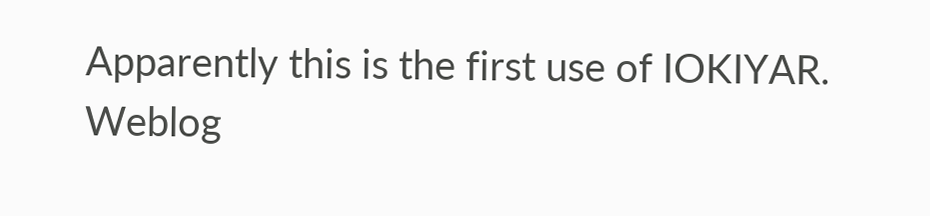Apparently this is the first use of IOKIYAR.
Weblog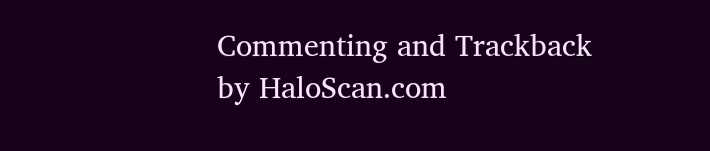Commenting and Trackback by HaloScan.com